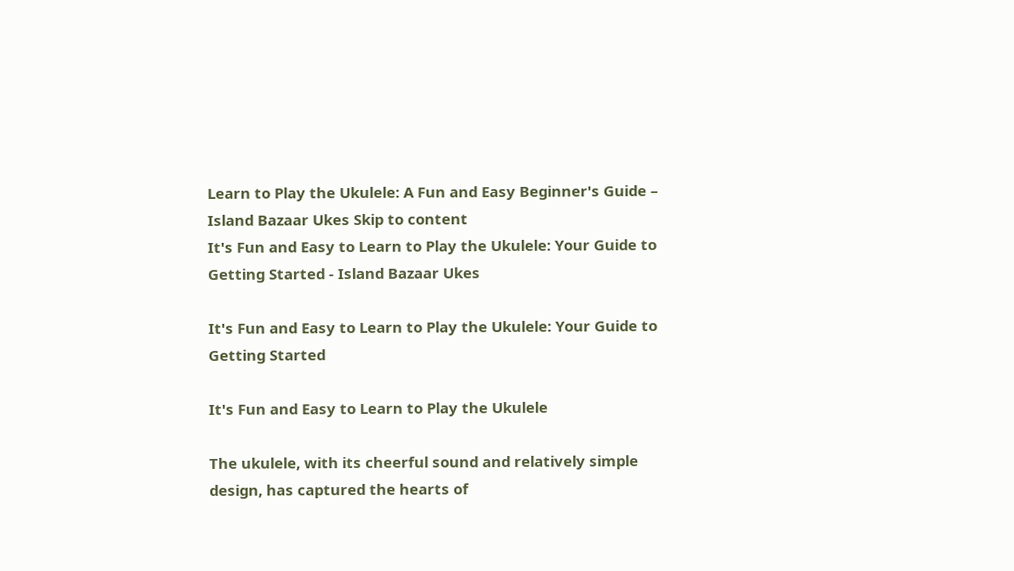Learn to Play the Ukulele: A Fun and Easy Beginner's Guide – Island Bazaar Ukes Skip to content
It's Fun and Easy to Learn to Play the Ukulele: Your Guide to Getting Started - Island Bazaar Ukes

It's Fun and Easy to Learn to Play the Ukulele: Your Guide to Getting Started

It's Fun and Easy to Learn to Play the Ukulele

The ukulele, with its cheerful sound and relatively simple design, has captured the hearts of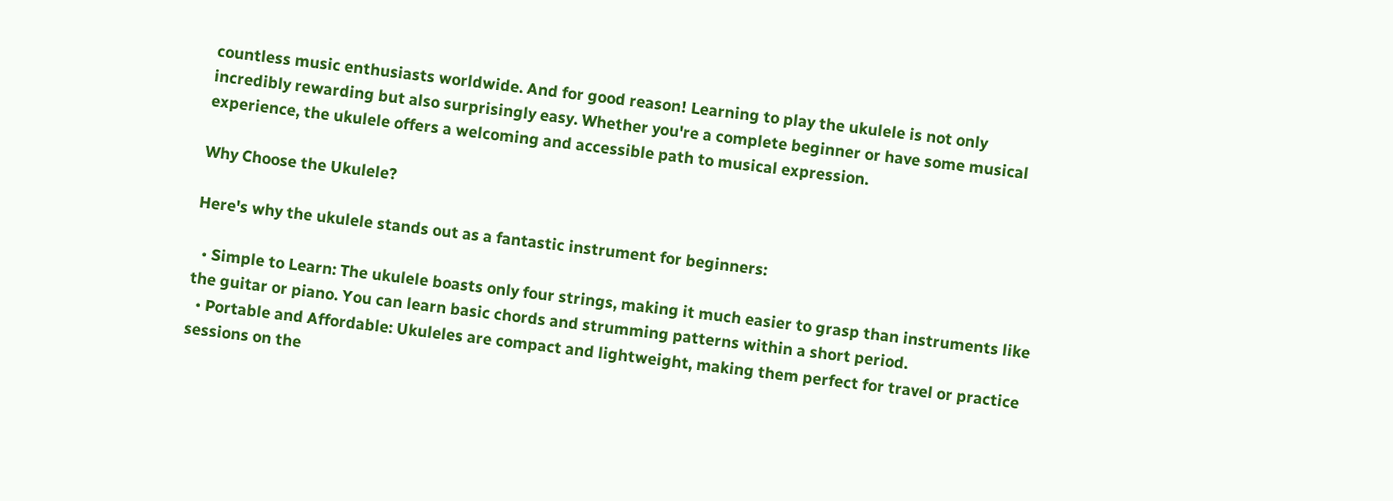countless music enthusiasts worldwide. And for good reason! Learning to play the ukulele is not only incredibly rewarding but also surprisingly easy. Whether you're a complete beginner or have some musical experience, the ukulele offers a welcoming and accessible path to musical expression.

Why Choose the Ukulele?

Here's why the ukulele stands out as a fantastic instrument for beginners:

  • Simple to Learn: The ukulele boasts only four strings, making it much easier to grasp than instruments like the guitar or piano. You can learn basic chords and strumming patterns within a short period.
  • Portable and Affordable: Ukuleles are compact and lightweight, making them perfect for travel or practice sessions on the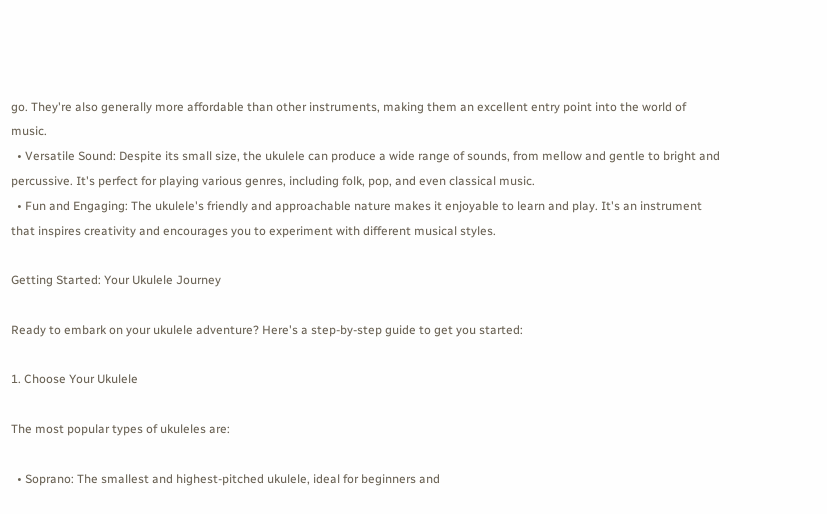go. They're also generally more affordable than other instruments, making them an excellent entry point into the world of music.
  • Versatile Sound: Despite its small size, the ukulele can produce a wide range of sounds, from mellow and gentle to bright and percussive. It's perfect for playing various genres, including folk, pop, and even classical music.
  • Fun and Engaging: The ukulele's friendly and approachable nature makes it enjoyable to learn and play. It's an instrument that inspires creativity and encourages you to experiment with different musical styles.

Getting Started: Your Ukulele Journey

Ready to embark on your ukulele adventure? Here's a step-by-step guide to get you started:

1. Choose Your Ukulele

The most popular types of ukuleles are:

  • Soprano: The smallest and highest-pitched ukulele, ideal for beginners and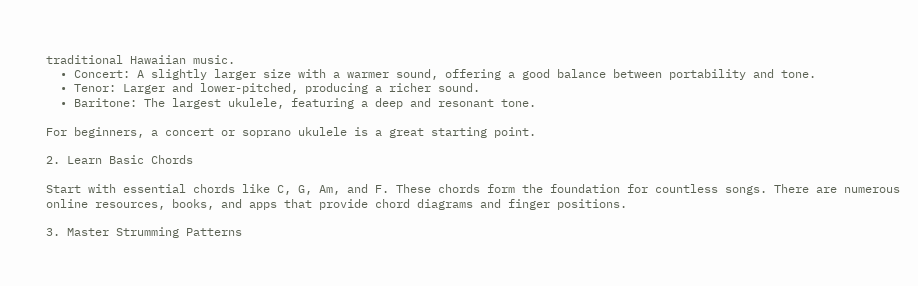traditional Hawaiian music.
  • Concert: A slightly larger size with a warmer sound, offering a good balance between portability and tone.
  • Tenor: Larger and lower-pitched, producing a richer sound.
  • Baritone: The largest ukulele, featuring a deep and resonant tone.

For beginners, a concert or soprano ukulele is a great starting point.

2. Learn Basic Chords

Start with essential chords like C, G, Am, and F. These chords form the foundation for countless songs. There are numerous online resources, books, and apps that provide chord diagrams and finger positions.

3. Master Strumming Patterns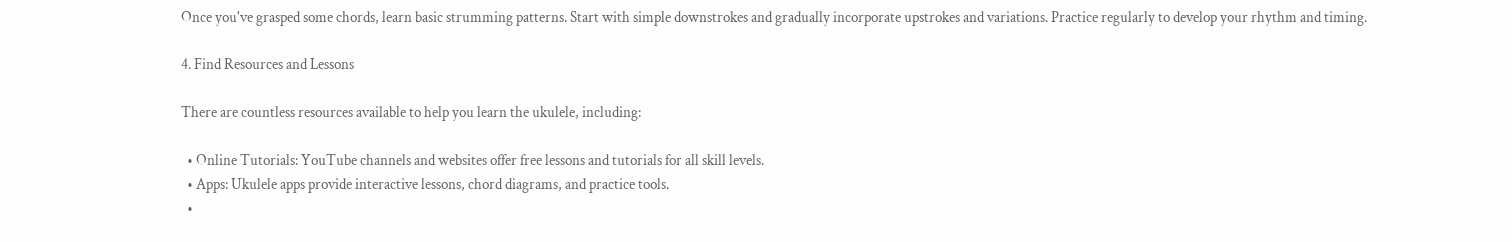Once you've grasped some chords, learn basic strumming patterns. Start with simple downstrokes and gradually incorporate upstrokes and variations. Practice regularly to develop your rhythm and timing.

4. Find Resources and Lessons

There are countless resources available to help you learn the ukulele, including:

  • Online Tutorials: YouTube channels and websites offer free lessons and tutorials for all skill levels.
  • Apps: Ukulele apps provide interactive lessons, chord diagrams, and practice tools.
  •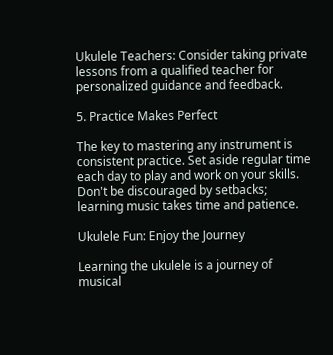Ukulele Teachers: Consider taking private lessons from a qualified teacher for personalized guidance and feedback.

5. Practice Makes Perfect

The key to mastering any instrument is consistent practice. Set aside regular time each day to play and work on your skills. Don't be discouraged by setbacks; learning music takes time and patience.

Ukulele Fun: Enjoy the Journey

Learning the ukulele is a journey of musical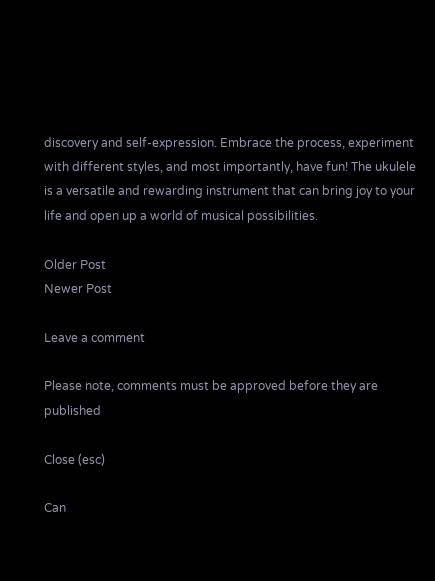discovery and self-expression. Embrace the process, experiment with different styles, and most importantly, have fun! The ukulele is a versatile and rewarding instrument that can bring joy to your life and open up a world of musical possibilities.

Older Post
Newer Post

Leave a comment

Please note, comments must be approved before they are published

Close (esc)

Can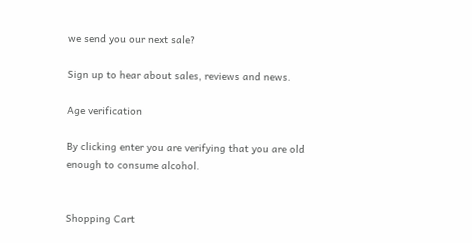we send you our next sale?

Sign up to hear about sales, reviews and news.

Age verification

By clicking enter you are verifying that you are old enough to consume alcohol.


Shopping Cart